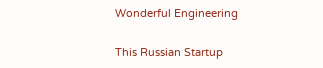Wonderful Engineering

This Russian Startup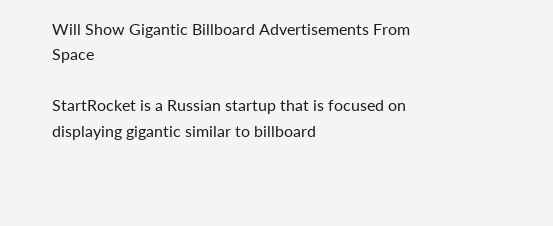Will Show Gigantic Billboard Advertisements From Space

StartRocket is a Russian startup that is focused on displaying gigantic similar to billboard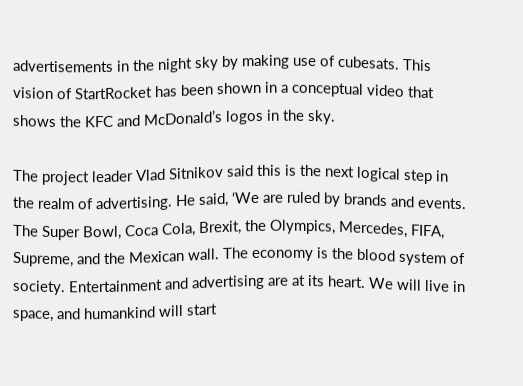advertisements in the night sky by making use of cubesats. This vision of StartRocket has been shown in a conceptual video that shows the KFC and McDonald’s logos in the sky.

The project leader Vlad Sitnikov said this is the next logical step in the realm of advertising. He said, ‘We are ruled by brands and events. The Super Bowl, Coca Cola, Brexit, the Olympics, Mercedes, FIFA, Supreme, and the Mexican wall. The economy is the blood system of society. Entertainment and advertising are at its heart. We will live in space, and humankind will start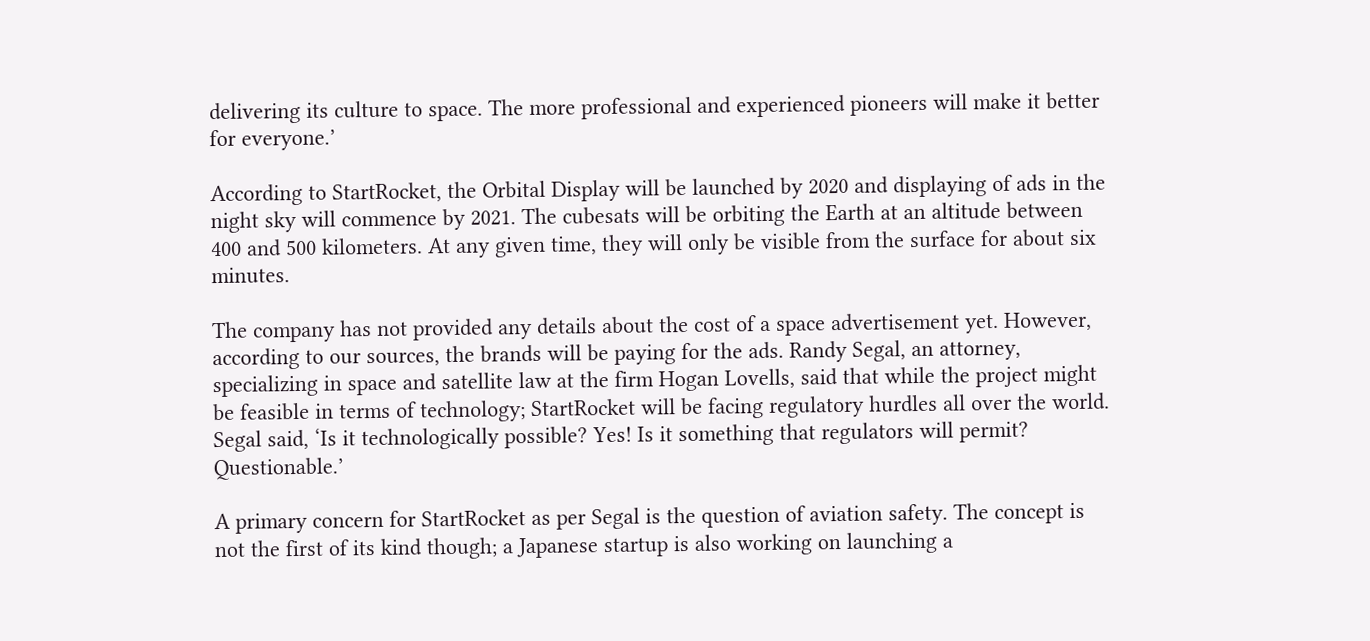delivering its culture to space. The more professional and experienced pioneers will make it better for everyone.’

According to StartRocket, the Orbital Display will be launched by 2020 and displaying of ads in the night sky will commence by 2021. The cubesats will be orbiting the Earth at an altitude between 400 and 500 kilometers. At any given time, they will only be visible from the surface for about six minutes.

The company has not provided any details about the cost of a space advertisement yet. However, according to our sources, the brands will be paying for the ads. Randy Segal, an attorney, specializing in space and satellite law at the firm Hogan Lovells, said that while the project might be feasible in terms of technology; StartRocket will be facing regulatory hurdles all over the world. Segal said, ‘Is it technologically possible? Yes! Is it something that regulators will permit? Questionable.’

A primary concern for StartRocket as per Segal is the question of aviation safety. The concept is not the first of its kind though; a Japanese startup is also working on launching a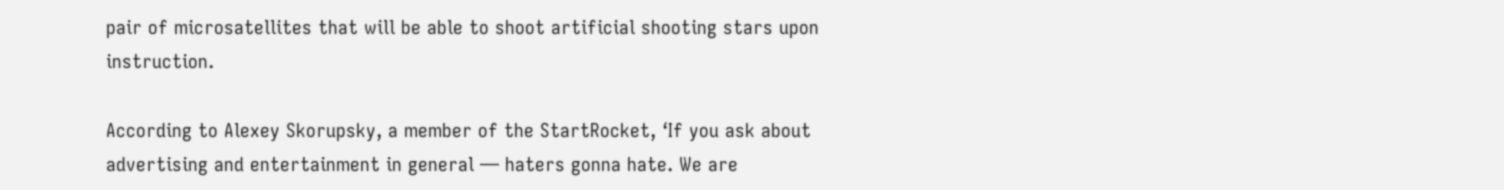pair of microsatellites that will be able to shoot artificial shooting stars upon instruction.

According to Alexey Skorupsky, a member of the StartRocket, ‘If you ask about advertising and entertainment in general — haters gonna hate. We are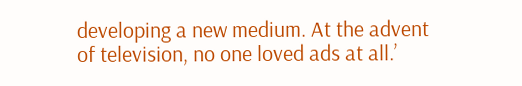developing a new medium. At the advent of television, no one loved ads at all.’